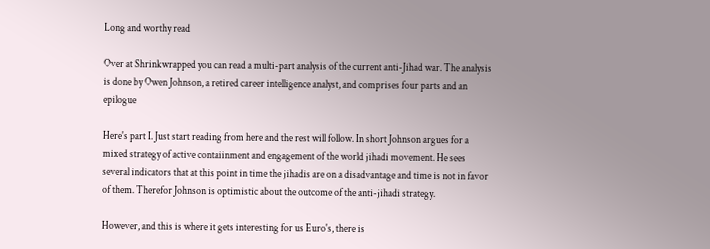Long and worthy read

Over at Shrinkwrapped you can read a multi-part analysis of the current anti-Jihad war. The analysis is done by Owen Johnson, a retired career intelligence analyst, and comprises four parts and an epilogue

Here's part I. Just start reading from here and the rest will follow. In short Johnson argues for a mixed strategy of active contaiinment and engagement of the world jihadi movement. He sees several indicators that at this point in time the jihadis are on a disadvantage and time is not in favor of them. Therefor Johnson is optimistic about the outcome of the anti-jihadi strategy.

However, and this is where it gets interesting for us Euro's, there is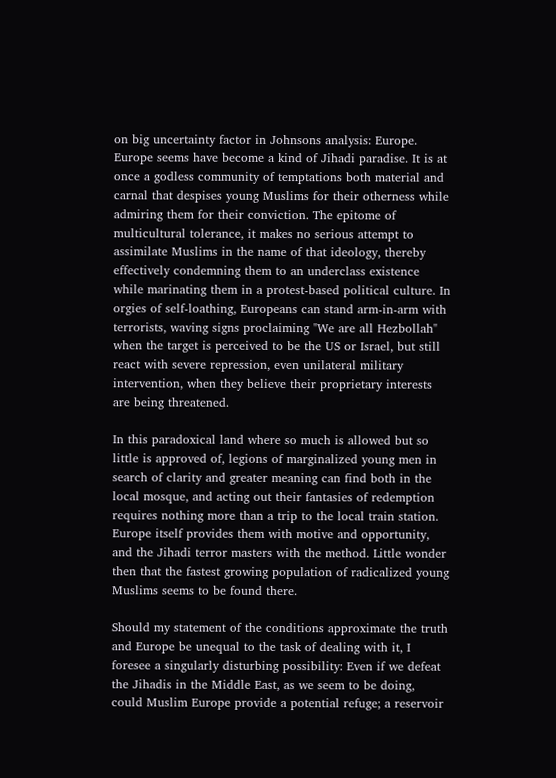on big uncertainty factor in Johnsons analysis: Europe.
Europe seems have become a kind of Jihadi paradise. It is at once a godless community of temptations both material and carnal that despises young Muslims for their otherness while admiring them for their conviction. The epitome of multicultural tolerance, it makes no serious attempt to assimilate Muslims in the name of that ideology, thereby effectively condemning them to an underclass existence while marinating them in a protest-based political culture. In orgies of self-loathing, Europeans can stand arm-in-arm with terrorists, waving signs proclaiming "We are all Hezbollah" when the target is perceived to be the US or Israel, but still react with severe repression, even unilateral military intervention, when they believe their proprietary interests are being threatened.

In this paradoxical land where so much is allowed but so little is approved of, legions of marginalized young men in search of clarity and greater meaning can find both in the local mosque, and acting out their fantasies of redemption requires nothing more than a trip to the local train station. Europe itself provides them with motive and opportunity, and the Jihadi terror masters with the method. Little wonder then that the fastest growing population of radicalized young Muslims seems to be found there.

Should my statement of the conditions approximate the truth and Europe be unequal to the task of dealing with it, I foresee a singularly disturbing possibility: Even if we defeat the Jihadis in the Middle East, as we seem to be doing, could Muslim Europe provide a potential refuge; a reservoir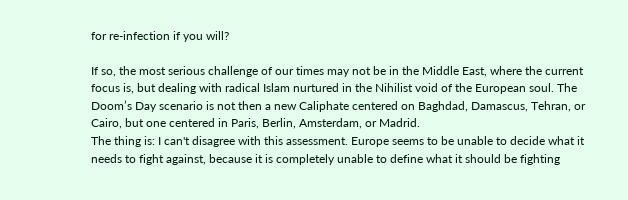for re-infection if you will?

If so, the most serious challenge of our times may not be in the Middle East, where the current focus is, but dealing with radical Islam nurtured in the Nihilist void of the European soul. The Doom’s Day scenario is not then a new Caliphate centered on Baghdad, Damascus, Tehran, or Cairo, but one centered in Paris, Berlin, Amsterdam, or Madrid.
The thing is: I can't disagree with this assessment. Europe seems to be unable to decide what it needs to fight against, because it is completely unable to define what it should be fighting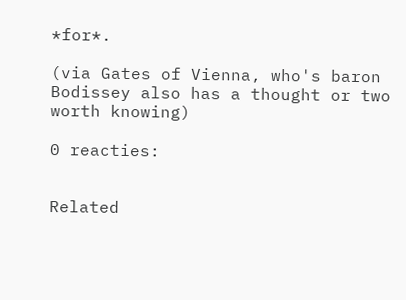*for*.

(via Gates of Vienna, who's baron Bodissey also has a thought or two worth knowing)

0 reacties:


Related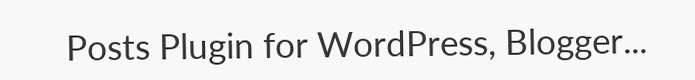Posts Plugin for WordPress, Blogger...